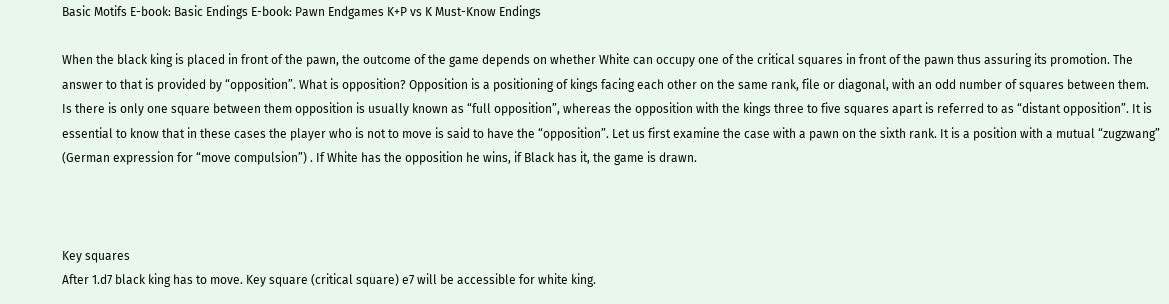Basic Motifs E-book: Basic Endings E-book: Pawn Endgames K+P vs K Must-Know Endings

When the black king is placed in front of the pawn, the outcome of the game depends on whether White can occupy one of the critical squares in front of the pawn thus assuring its promotion. The answer to that is provided by “opposition”. What is opposition? Opposition is a positioning of kings facing each other on the same rank, file or diagonal, with an odd number of squares between them. Is there is only one square between them opposition is usually known as “full opposition”, whereas the opposition with the kings three to five squares apart is referred to as “distant opposition”. It is essential to know that in these cases the player who is not to move is said to have the “opposition”. Let us first examine the case with a pawn on the sixth rank. It is a position with a mutual “zugzwang” (German expression for “move compulsion”) . If White has the opposition he wins, if Black has it, the game is drawn.



Key squares
After 1.d7 black king has to move. Key square (critical square) e7 will be accessible for white king.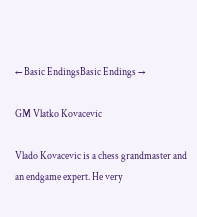← Basic EndingsBasic Endings →

GM Vlatko Kovacevic

Vlado Kovacevic is a chess grandmaster and an endgame expert. He very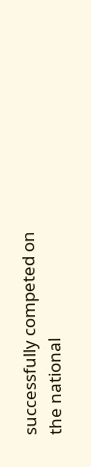successfully competed on the national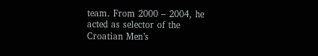team. From 2000 – 2004, he acted as selector of the Croatian Men’s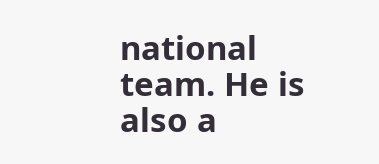national team. He is also a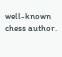well-known chess author.